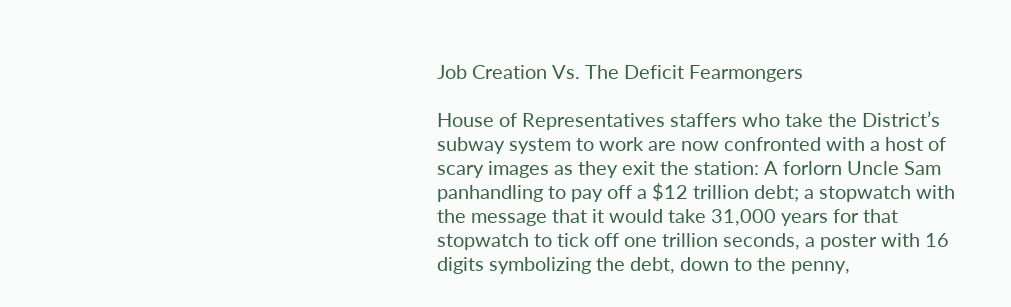Job Creation Vs. The Deficit Fearmongers

House of Representatives staffers who take the District’s subway system to work are now confronted with a host of scary images as they exit the station: A forlorn Uncle Sam panhandling to pay off a $12 trillion debt; a stopwatch with the message that it would take 31,000 years for that stopwatch to tick off one trillion seconds, a poster with 16 digits symbolizing the debt, down to the penny,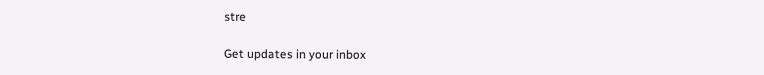stre

Get updates in your inbox